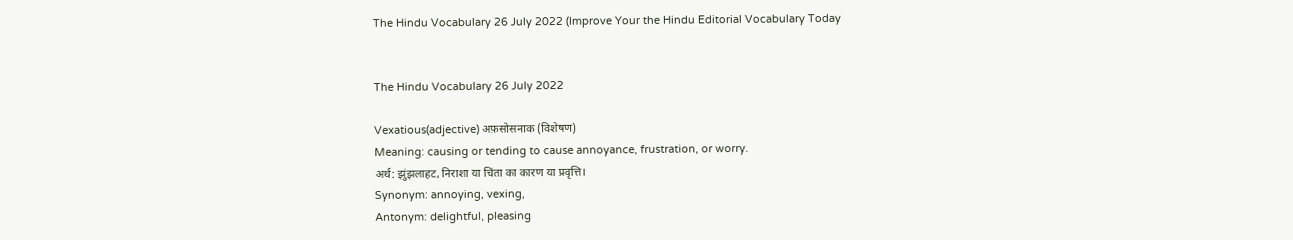The Hindu Vocabulary 26 July 2022 (Improve Your the Hindu Editorial Vocabulary Today


The Hindu Vocabulary 26 July 2022

Vexatious(adjective) अफ़सोसनाक (विशेषण)
Meaning: causing or tending to cause annoyance, frustration, or worry.
अर्थ: झुंझलाहट, निराशा या चिंता का कारण या प्रवृत्ति।
Synonym: annoying, vexing,
Antonym: delightful, pleasing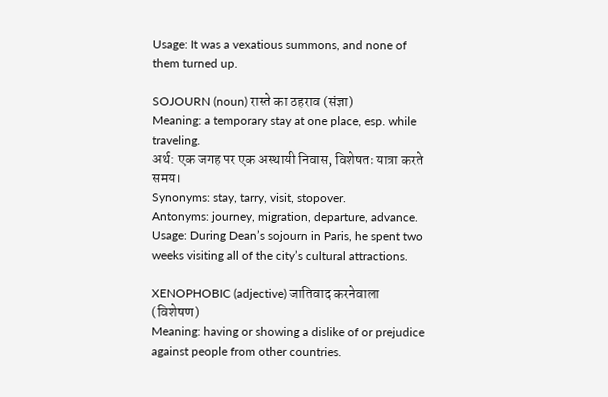Usage: It was a vexatious summons, and none of them turned up.

SOJOURN (noun) रास्ते का ठहराव (संज्ञा)
Meaning: a temporary stay at one place, esp. while traveling.
अर्थ: एक जगह पर एक अस्थायी निवास, विशेषतः यात्रा करते समय।
Synonyms: stay, tarry, visit, stopover.
Antonyms: journey, migration, departure, advance.
Usage: During Dean’s sojourn in Paris, he spent two weeks visiting all of the city’s cultural attractions.

XENOPHOBIC (adjective) जातिवाद करनेवाला (विशेषण)
Meaning: having or showing a dislike of or prejudice against people from other countries.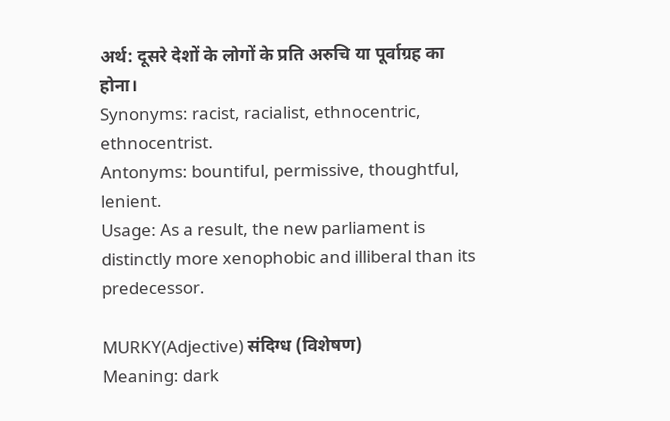अर्थ: दूसरे देशों के लोगों के प्रति अरुचि या पूर्वाग्रह का होना।
Synonyms: racist, racialist, ethnocentric, ethnocentrist.
Antonyms: bountiful, permissive, thoughtful, lenient.
Usage: As a result, the new parliament is distinctly more xenophobic and illiberal than its predecessor.

MURKY(Adjective) संदिग्ध (विशेषण)
Meaning: dark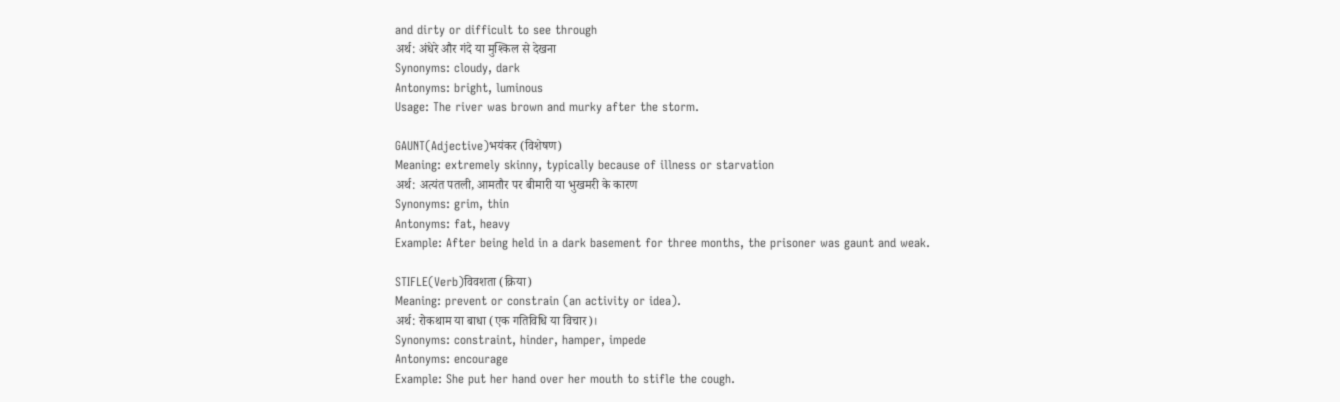and dirty or difficult to see through
अर्थ: अंधेरे और गंदे या मुश्किल से देखना
Synonyms: cloudy, dark
Antonyms: bright, luminous
Usage: The river was brown and murky after the storm.

GAUNT(Adjective)भयंकर (विशेषण)
Meaning: extremely skinny, typically because of illness or starvation
अर्थ: अत्यंत पतली, आमतौर पर बीमारी या भुखमरी के कारण
Synonyms: grim, thin
Antonyms: fat, heavy
Example: After being held in a dark basement for three months, the prisoner was gaunt and weak.

STIFLE(Verb)विवशता (क्रिया)
Meaning: prevent or constrain (an activity or idea).
अर्थ: रोकथाम या बाधा (एक गतिविधि या विचार)।
Synonyms: constraint, hinder, hamper, impede
Antonyms: encourage
Example: She put her hand over her mouth to stifle the cough.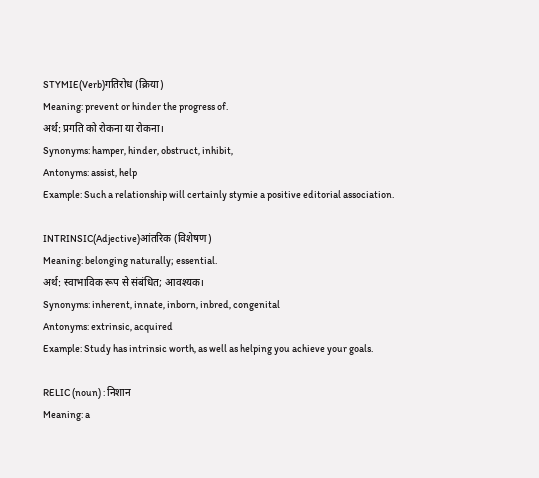STYMIE(Verb)गतिरोध (क्रिया)
Meaning: prevent or hinder the progress of.
अर्थ: प्रगति को रोकना या रोकना।
Synonyms: hamper, hinder, obstruct, inhibit,
Antonyms: assist, help
Example: Such a relationship will certainly stymie a positive editorial association.

INTRINSIC(Adjective)आंतरिक (विशेषण)
Meaning: belonging naturally; essential.
अर्थ: स्वाभाविक रूप से संबंधित; आवश्यक।
Synonyms: inherent, innate, inborn, inbred, congenital
Antonyms: extrinsic, acquired
Example: Study has intrinsic worth, as well as helping you achieve your goals.

RELIC (noun) : निशान
Meaning: a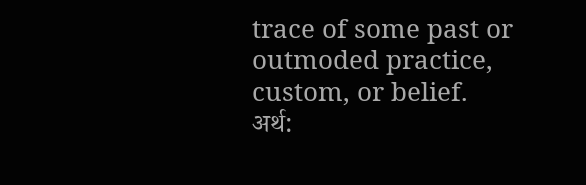trace of some past or outmoded practice, custom, or belief.
अर्थ: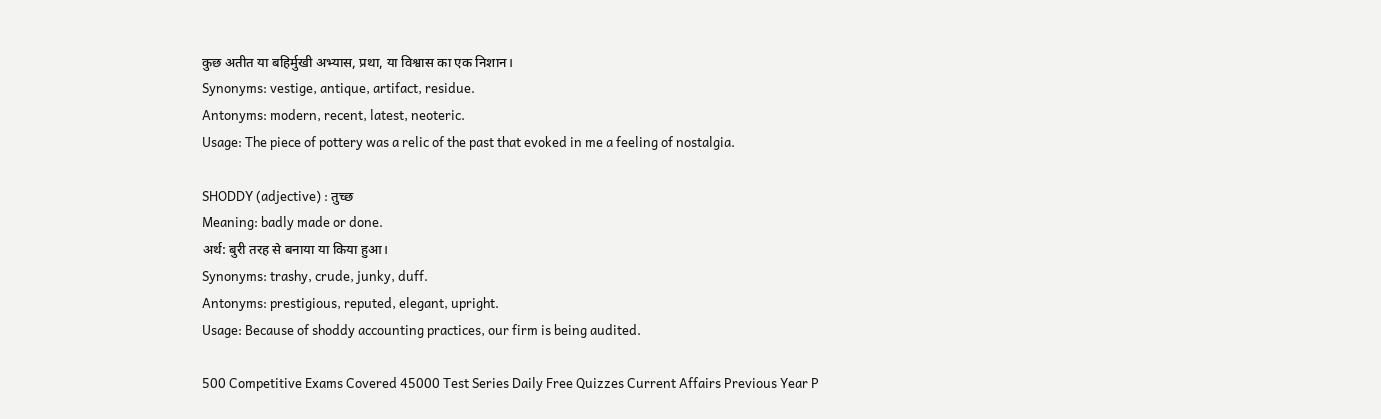कुछ अतीत या बहिर्मुखी अभ्यास, प्रथा, या विश्वास का एक निशान।
Synonyms: vestige, antique, artifact, residue.
Antonyms: modern, recent, latest, neoteric.
Usage: The piece of pottery was a relic of the past that evoked in me a feeling of nostalgia.

SHODDY (adjective) : तुच्छ
Meaning: badly made or done.
अर्थ: बुरी तरह से बनाया या किया हुआ।
Synonyms: trashy, crude, junky, duff.
Antonyms: prestigious, reputed, elegant, upright.
Usage: Because of shoddy accounting practices, our firm is being audited.

500 Competitive Exams Covered 45000 Test Series Daily Free Quizzes Current Affairs Previous Year P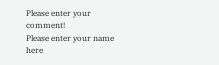Please enter your comment!
Please enter your name here